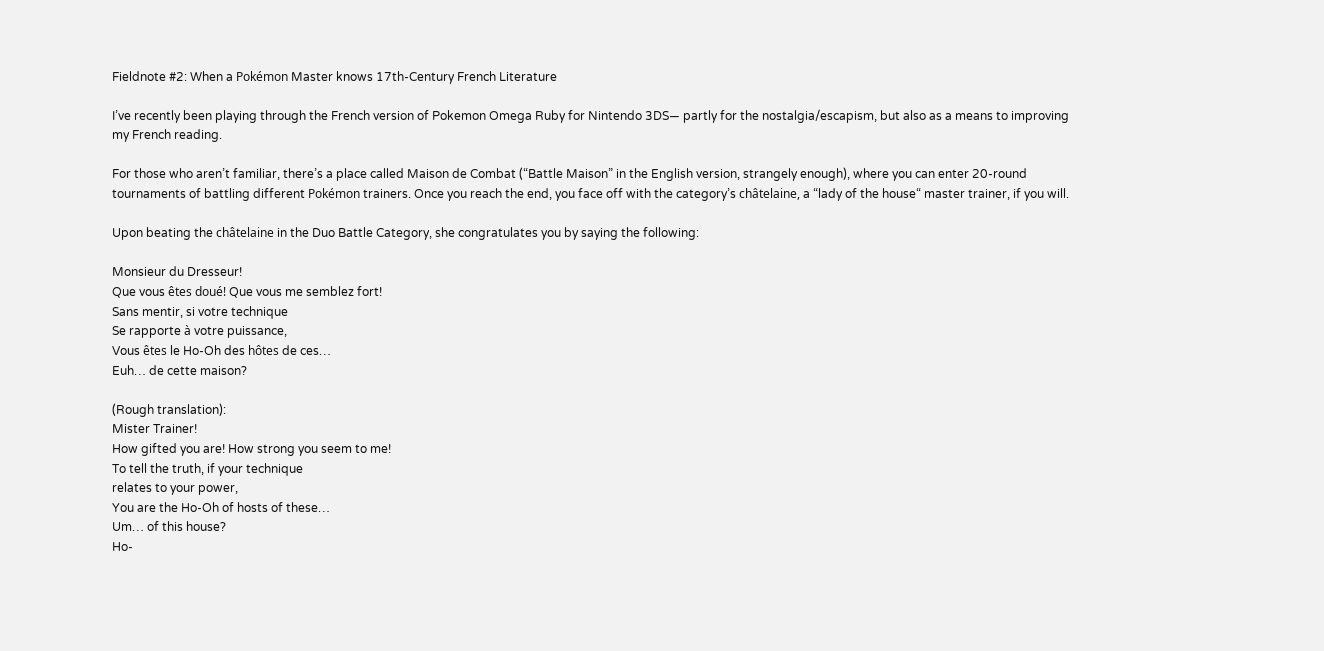Fieldnote #2: When a Pokémon Master knows 17th-Century French Literature

I’ve recently been playing through the French version of Pokemon Omega Ruby for Nintendo 3DS— partly for the nostalgia/escapism, but also as a means to improving my French reading.

For those who aren’t familiar, there’s a place called Maison de Combat (“Battle Maison” in the English version, strangely enough), where you can enter 20-round tournaments of battling different Pokémon trainers. Once you reach the end, you face off with the category’s châtelaine, a “lady of the house“ master trainer, if you will.

Upon beating the châtelaine in the Duo Battle Category, she congratulates you by saying the following:

Monsieur du Dresseur!
Que vous êtes doué! Que vous me semblez fort!
Sans mentir, si votre technique
Se rapporte à votre puissance,
Vous êtes le Ho-Oh des hôtes de ces…
Euh… de cette maison?

(Rough translation):
Mister Trainer!
How gifted you are! How strong you seem to me!
To tell the truth, if your technique
relates to your power,
You are the Ho-Oh of hosts of these…
Um… of this house?
Ho-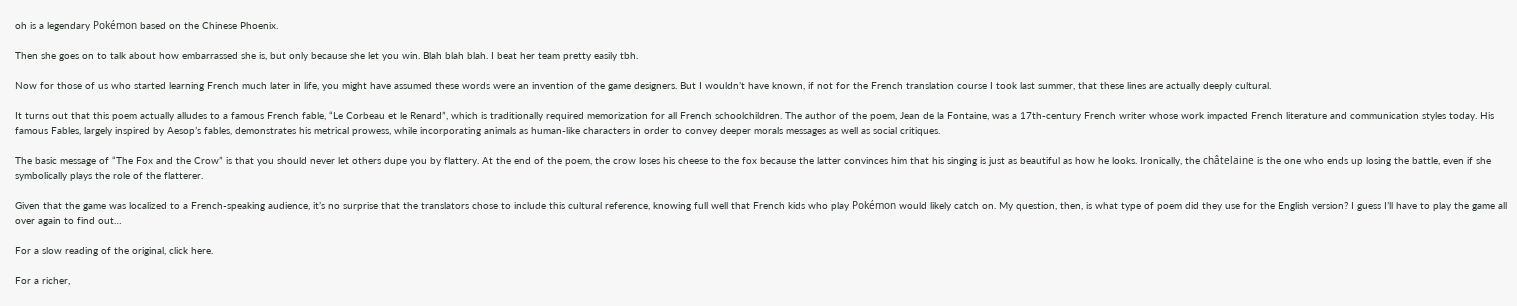oh is a legendary Pokémon based on the Chinese Phoenix.

Then she goes on to talk about how embarrassed she is, but only because she let you win. Blah blah blah. I beat her team pretty easily tbh.

Now for those of us who started learning French much later in life, you might have assumed these words were an invention of the game designers. But I wouldn’t have known, if not for the French translation course I took last summer, that these lines are actually deeply cultural.

It turns out that this poem actually alludes to a famous French fable, “Le Corbeau et le Renard”, which is traditionally required memorization for all French schoolchildren. The author of the poem, Jean de la Fontaine, was a 17th-century French writer whose work impacted French literature and communication styles today. His famous Fables, largely inspired by Aesop’s fables, demonstrates his metrical prowess, while incorporating animals as human-like characters in order to convey deeper morals messages as well as social critiques.

The basic message of “The Fox and the Crow” is that you should never let others dupe you by flattery. At the end of the poem, the crow loses his cheese to the fox because the latter convinces him that his singing is just as beautiful as how he looks. Ironically, the châtelaine is the one who ends up losing the battle, even if she symbolically plays the role of the flatterer.

Given that the game was localized to a French-speaking audience, it’s no surprise that the translators chose to include this cultural reference, knowing full well that French kids who play Pokémon would likely catch on. My question, then, is what type of poem did they use for the English version? I guess I’ll have to play the game all over again to find out…

For a slow reading of the original, click here.

For a richer,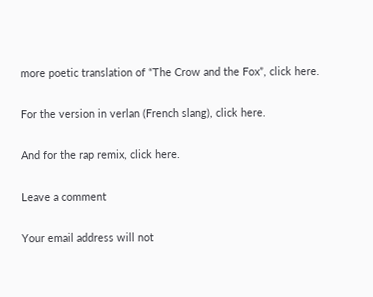more poetic translation of “The Crow and the Fox”, click here.

For the version in verlan (French slang), click here.

And for the rap remix, click here.

Leave a comment

Your email address will not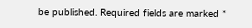be published. Required fields are marked *